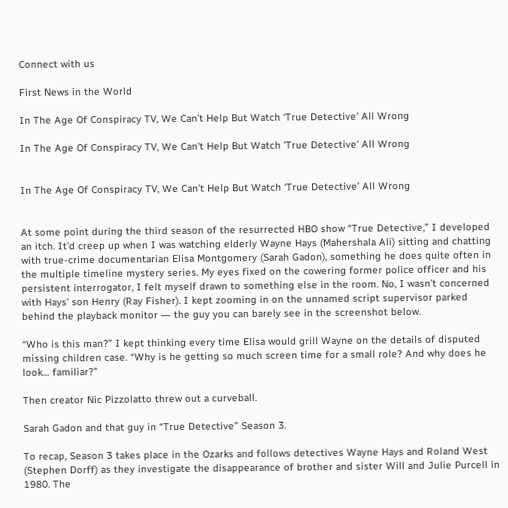Connect with us

First News in the World

In The Age Of Conspiracy TV, We Can’t Help But Watch ‘True Detective’ All Wrong

In The Age Of Conspiracy TV, We Can't Help But Watch 'True Detective' All Wrong


In The Age Of Conspiracy TV, We Can’t Help But Watch ‘True Detective’ All Wrong


At some point during the third season of the resurrected HBO show “True Detective,” I developed an itch. It’d creep up when I was watching elderly Wayne Hays (Mahershala Ali) sitting and chatting with true-crime documentarian Elisa Montgomery (Sarah Gadon), something he does quite often in the multiple timeline mystery series. My eyes fixed on the cowering former police officer and his persistent interrogator, I felt myself drawn to something else in the room. No, I wasn’t concerned with Hays’ son Henry (Ray Fisher). I kept zooming in on the unnamed script supervisor parked behind the playback monitor ― the guy you can barely see in the screenshot below.

“Who is this man?” I kept thinking every time Elisa would grill Wayne on the details of disputed missing children case. “Why is he getting so much screen time for a small role? And why does he look… familiar?”

Then creator Nic Pizzolatto threw out a curveball.

Sarah Gadon and that guy in “True Detective” Season 3.

To recap, Season 3 takes place in the Ozarks and follows detectives Wayne Hays and Roland West (Stephen Dorff) as they investigate the disappearance of brother and sister Will and Julie Purcell in 1980. The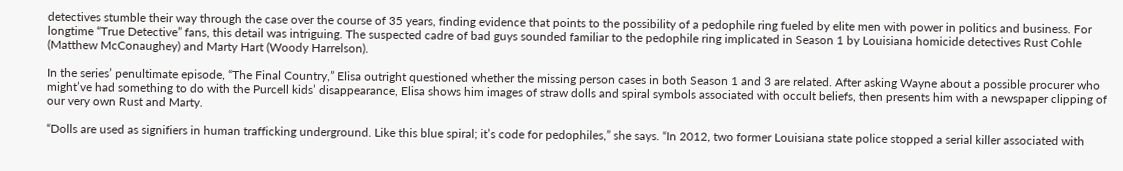detectives stumble their way through the case over the course of 35 years, finding evidence that points to the possibility of a pedophile ring fueled by elite men with power in politics and business. For longtime “True Detective” fans, this detail was intriguing. The suspected cadre of bad guys sounded familiar to the pedophile ring implicated in Season 1 by Louisiana homicide detectives Rust Cohle (Matthew McConaughey) and Marty Hart (Woody Harrelson).

In the series’ penultimate episode, “The Final Country,” Elisa outright questioned whether the missing person cases in both Season 1 and 3 are related. After asking Wayne about a possible procurer who might’ve had something to do with the Purcell kids’ disappearance, Elisa shows him images of straw dolls and spiral symbols associated with occult beliefs, then presents him with a newspaper clipping of our very own Rust and Marty.

“Dolls are used as signifiers in human trafficking underground. Like this blue spiral; it’s code for pedophiles,” she says. “In 2012, two former Louisiana state police stopped a serial killer associated with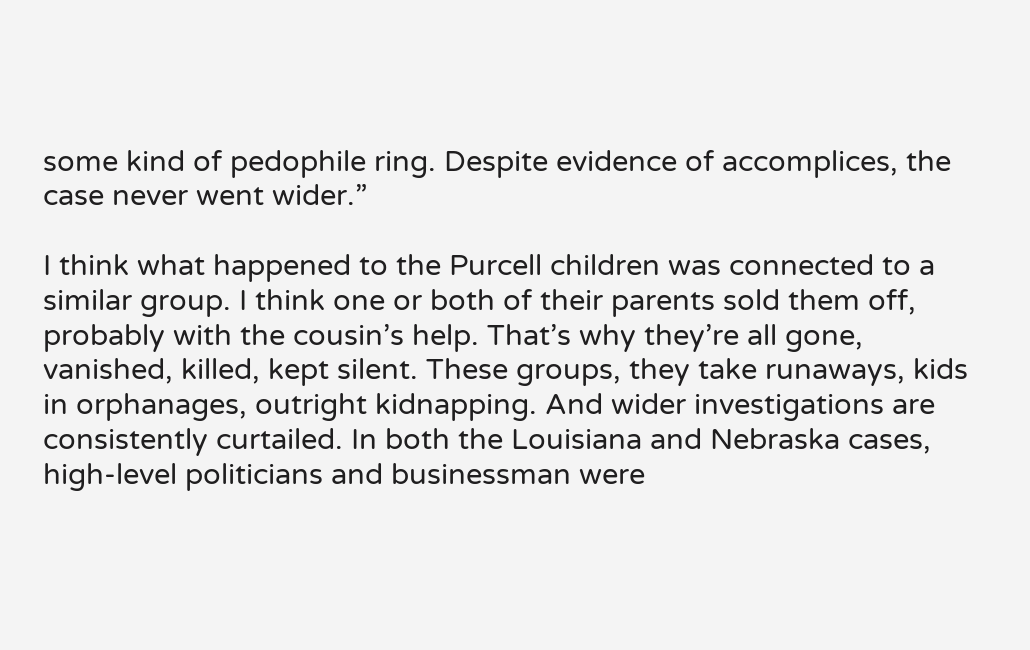some kind of pedophile ring. Despite evidence of accomplices, the case never went wider.”

I think what happened to the Purcell children was connected to a similar group. I think one or both of their parents sold them off, probably with the cousin’s help. That’s why they’re all gone, vanished, killed, kept silent. These groups, they take runaways, kids in orphanages, outright kidnapping. And wider investigations are consistently curtailed. In both the Louisiana and Nebraska cases, high-level politicians and businessman were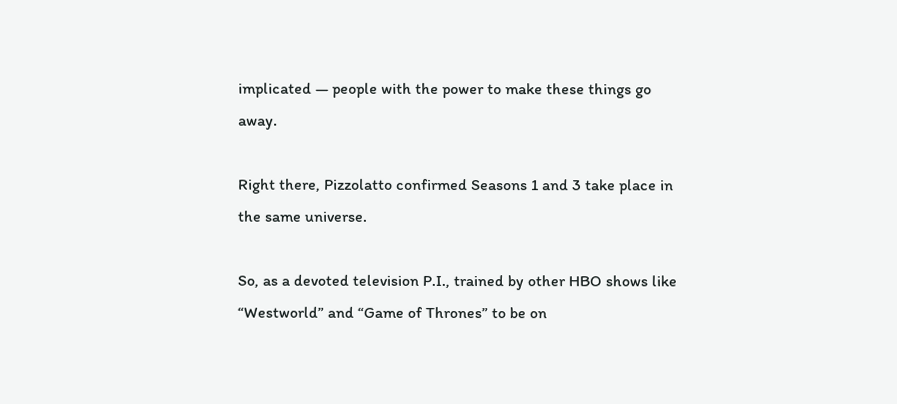implicated ― people with the power to make these things go away.

Right there, Pizzolatto confirmed Seasons 1 and 3 take place in the same universe.

So, as a devoted television P.I., trained by other HBO shows like “Westworld” and “Game of Thrones” to be on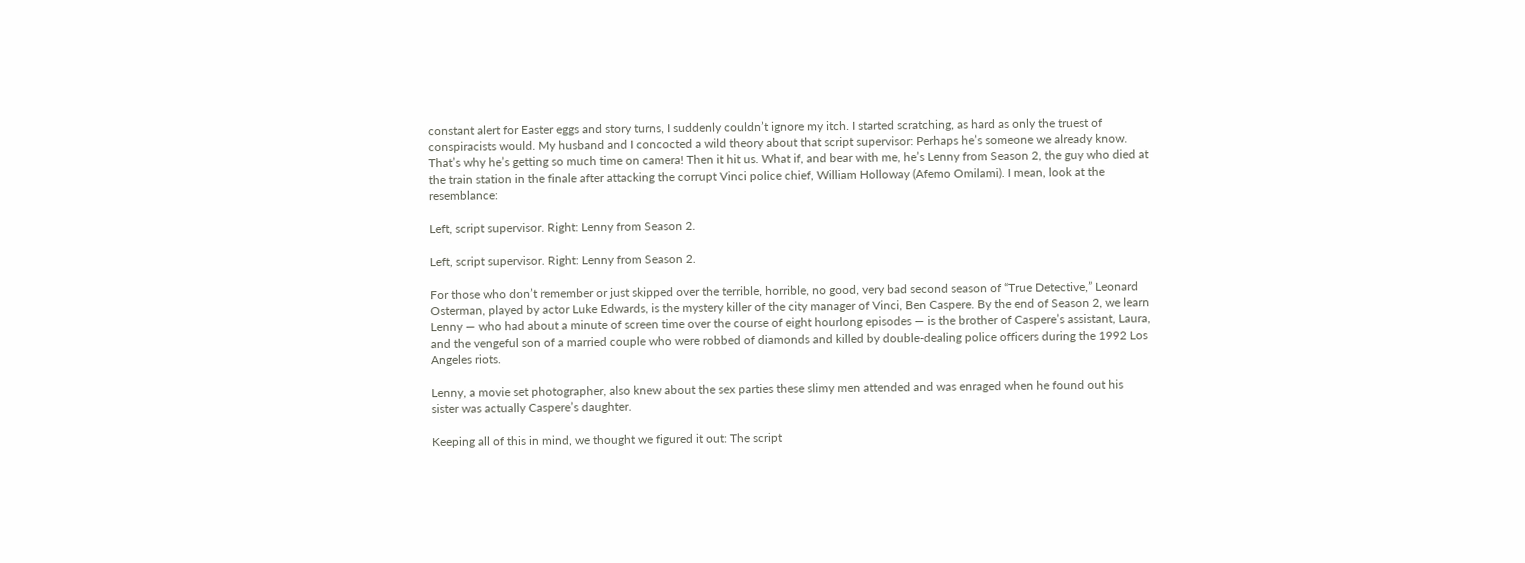constant alert for Easter eggs and story turns, I suddenly couldn’t ignore my itch. I started scratching, as hard as only the truest of conspiracists would. My husband and I concocted a wild theory about that script supervisor: Perhaps he’s someone we already know. That’s why he’s getting so much time on camera! Then it hit us. What if, and bear with me, he’s Lenny from Season 2, the guy who died at the train station in the finale after attacking the corrupt Vinci police chief, William Holloway (Afemo Omilami). I mean, look at the resemblance:

Left, script supervisor. Right: Lenny from Season 2.

Left, script supervisor. Right: Lenny from Season 2.

For those who don’t remember or just skipped over the terrible, horrible, no good, very bad second season of “True Detective,” Leonard Osterman, played by actor Luke Edwards, is the mystery killer of the city manager of Vinci, Ben Caspere. By the end of Season 2, we learn Lenny ― who had about a minute of screen time over the course of eight hourlong episodes ― is the brother of Caspere’s assistant, Laura, and the vengeful son of a married couple who were robbed of diamonds and killed by double-dealing police officers during the 1992 Los Angeles riots.

Lenny, a movie set photographer, also knew about the sex parties these slimy men attended and was enraged when he found out his sister was actually Caspere’s daughter.

Keeping all of this in mind, we thought we figured it out: The script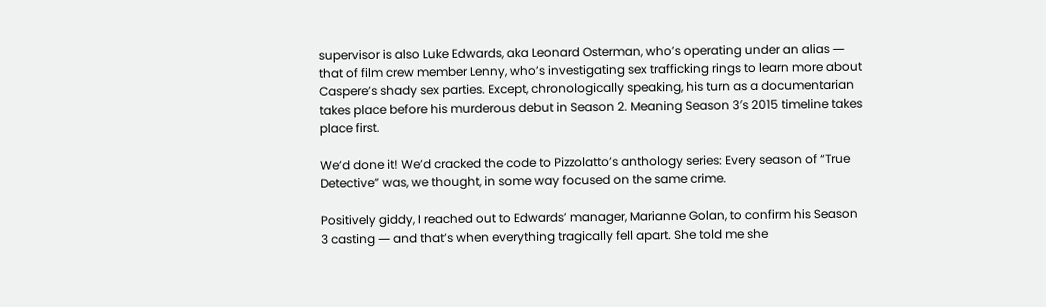supervisor is also Luke Edwards, aka Leonard Osterman, who’s operating under an alias ― that of film crew member Lenny, who’s investigating sex trafficking rings to learn more about Caspere’s shady sex parties. Except, chronologically speaking, his turn as a documentarian takes place before his murderous debut in Season 2. Meaning Season 3′s 2015 timeline takes place first.

We’d done it! We’d cracked the code to Pizzolatto’s anthology series: Every season of “True Detective” was, we thought, in some way focused on the same crime.

Positively giddy, I reached out to Edwards’ manager, Marianne Golan, to confirm his Season 3 casting ― and that’s when everything tragically fell apart. She told me she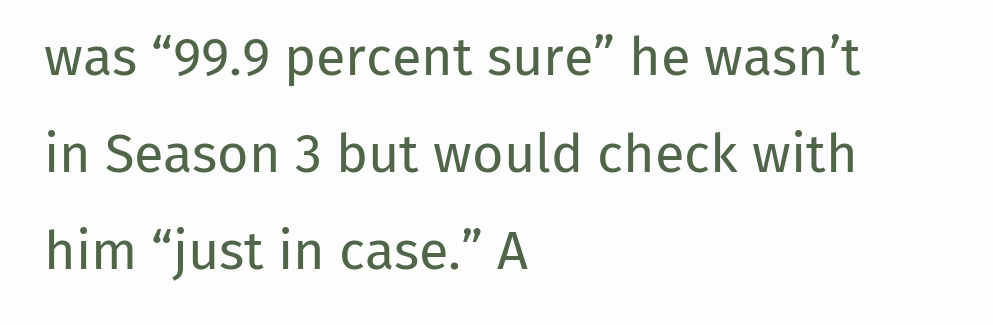was “99.9 percent sure” he wasn’t in Season 3 but would check with him “just in case.” A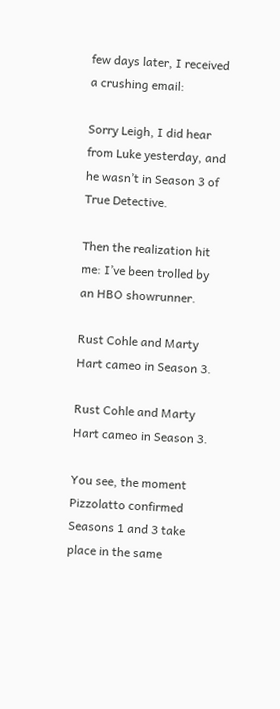few days later, I received a crushing email:

Sorry Leigh, I did hear from Luke yesterday, and he wasn’t in Season 3 of True Detective.

Then the realization hit me: I’ve been trolled by an HBO showrunner.

Rust Cohle and Marty Hart cameo in Season 3.

Rust Cohle and Marty Hart cameo in Season 3.

You see, the moment Pizzolatto confirmed Seasons 1 and 3 take place in the same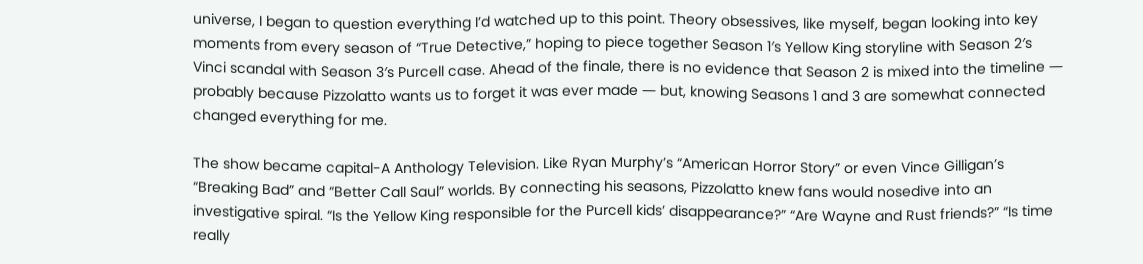universe, I began to question everything I’d watched up to this point. Theory obsessives, like myself, began looking into key moments from every season of “True Detective,” hoping to piece together Season 1′s Yellow King storyline with Season 2′s Vinci scandal with Season 3′s Purcell case. Ahead of the finale, there is no evidence that Season 2 is mixed into the timeline ― probably because Pizzolatto wants us to forget it was ever made ― but, knowing Seasons 1 and 3 are somewhat connected changed everything for me.

The show became capital-A Anthology Television. Like Ryan Murphy’s “American Horror Story” or even Vince Gilligan’s “Breaking Bad” and “Better Call Saul” worlds. By connecting his seasons, Pizzolatto knew fans would nosedive into an investigative spiral. “Is the Yellow King responsible for the Purcell kids’ disappearance?” “Are Wayne and Rust friends?” “Is time really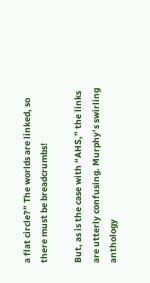a flat circle?” The worlds are linked, so there must be breadcrumbs!

But, as is the case with “AHS,” the links are utterly confusing. Murphy’s swirling anthology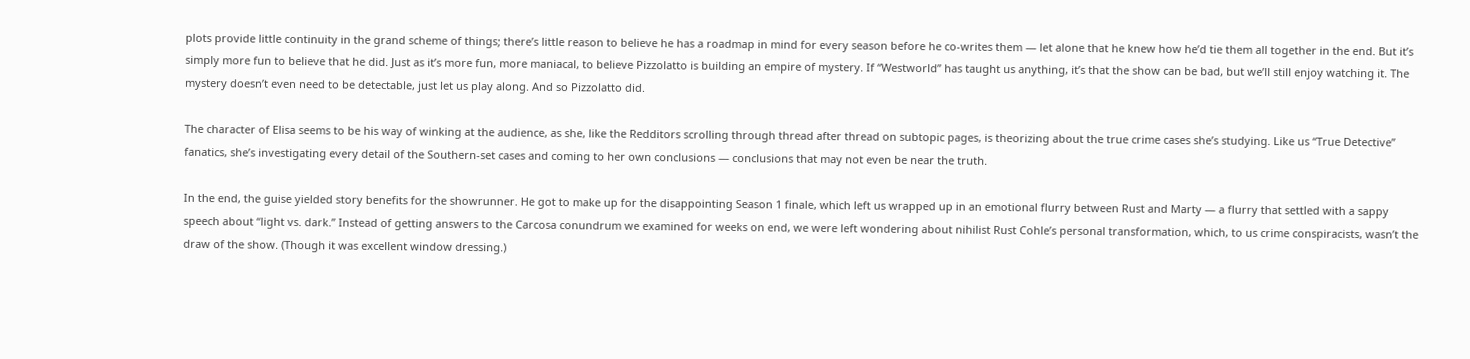plots provide little continuity in the grand scheme of things; there’s little reason to believe he has a roadmap in mind for every season before he co-writes them ― let alone that he knew how he’d tie them all together in the end. But it’s simply more fun to believe that he did. Just as it’s more fun, more maniacal, to believe Pizzolatto is building an empire of mystery. If “Westworld” has taught us anything, it’s that the show can be bad, but we’ll still enjoy watching it. The mystery doesn’t even need to be detectable, just let us play along. And so Pizzolatto did.

The character of Elisa seems to be his way of winking at the audience, as she, like the Redditors scrolling through thread after thread on subtopic pages, is theorizing about the true crime cases she’s studying. Like us “True Detective” fanatics, she’s investigating every detail of the Southern-set cases and coming to her own conclusions ― conclusions that may not even be near the truth.

In the end, the guise yielded story benefits for the showrunner. He got to make up for the disappointing Season 1 finale, which left us wrapped up in an emotional flurry between Rust and Marty ― a flurry that settled with a sappy speech about “light vs. dark.” Instead of getting answers to the Carcosa conundrum we examined for weeks on end, we were left wondering about nihilist Rust Cohle’s personal transformation, which, to us crime conspiracists, wasn’t the draw of the show. (Though it was excellent window dressing.)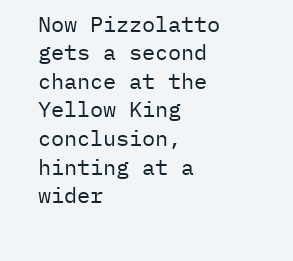Now Pizzolatto gets a second chance at the Yellow King conclusion, hinting at a wider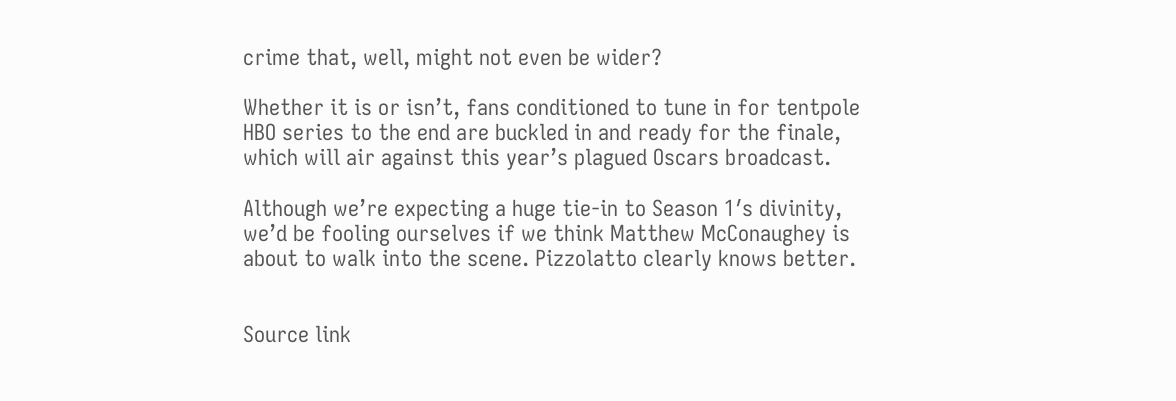crime that, well, might not even be wider?

Whether it is or isn’t, fans conditioned to tune in for tentpole HBO series to the end are buckled in and ready for the finale, which will air against this year’s plagued Oscars broadcast.

Although we’re expecting a huge tie-in to Season 1′s divinity, we’d be fooling ourselves if we think Matthew McConaughey is about to walk into the scene. Pizzolatto clearly knows better.


Source link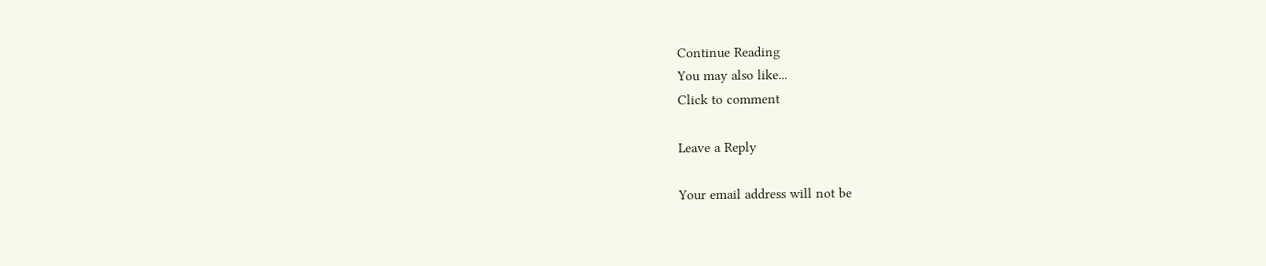Continue Reading
You may also like...
Click to comment

Leave a Reply

Your email address will not be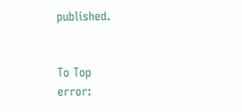published.


To Top
error: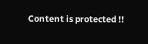Content is protected !!